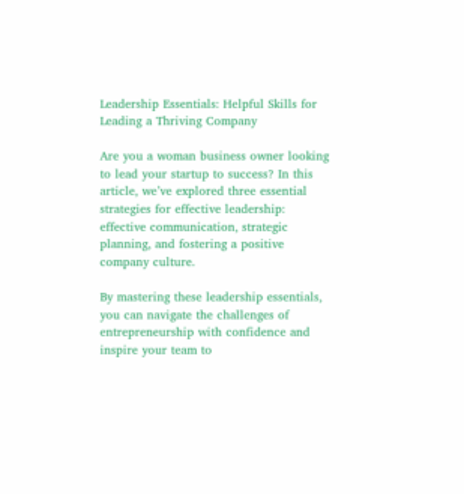Leadership Essentials: Helpful Skills for Leading a Thriving Company

Are you a woman business owner looking to lead your startup to success? In this article, we’ve explored three essential strategies for effective leadership: effective communication, strategic planning, and fostering a positive company culture.

By mastering these leadership essentials, you can navigate the challenges of entrepreneurship with confidence and inspire your team to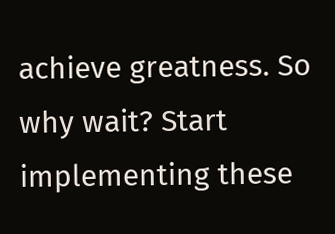achieve greatness. So why wait? Start implementing these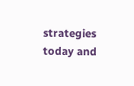strategies today and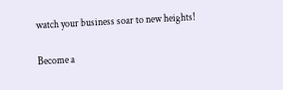watch your business soar to new heights!

Become a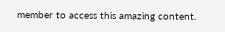member to access this amazing content.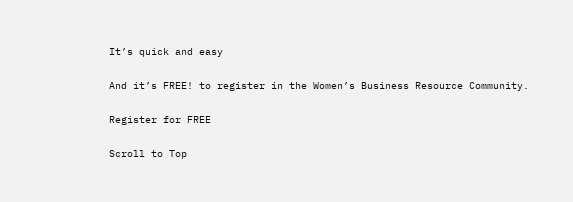It’s quick and easy

And it’s FREE! to register in the Women’s Business Resource Community.

Register for FREE

Scroll to Top